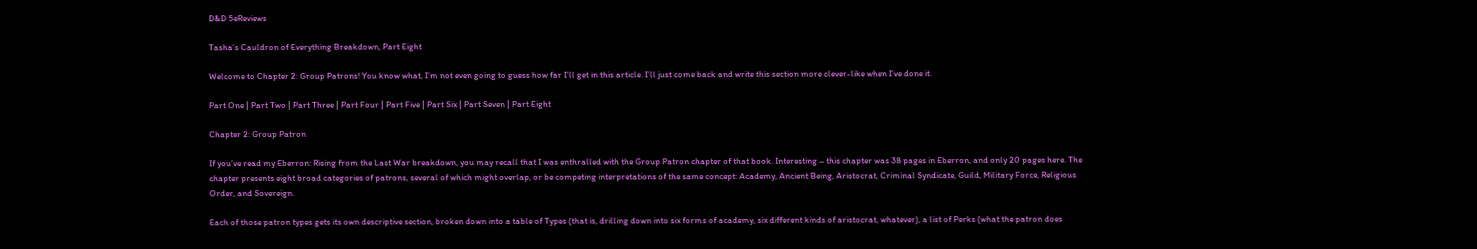D&D 5eReviews

Tasha’s Cauldron of Everything Breakdown, Part Eight

Welcome to Chapter 2: Group Patrons! You know what, I’m not even going to guess how far I’ll get in this article. I’ll just come back and write this section more clever-like when I’ve done it.

Part One | Part Two | Part Three | Part Four | Part Five | Part Six | Part Seven | Part Eight

Chapter 2: Group Patron

If you’ve read my Eberron: Rising from the Last War breakdown, you may recall that I was enthralled with the Group Patron chapter of that book. Interesting – this chapter was 38 pages in Eberron, and only 20 pages here. The chapter presents eight broad categories of patrons, several of which might overlap, or be competing interpretations of the same concept: Academy, Ancient Being, Aristocrat, Criminal Syndicate, Guild, Military Force, Religious Order, and Sovereign.

Each of those patron types gets its own descriptive section, broken down into a table of Types (that is, drilling down into six forms of academy, six different kinds of aristocrat, whatever), a list of Perks (what the patron does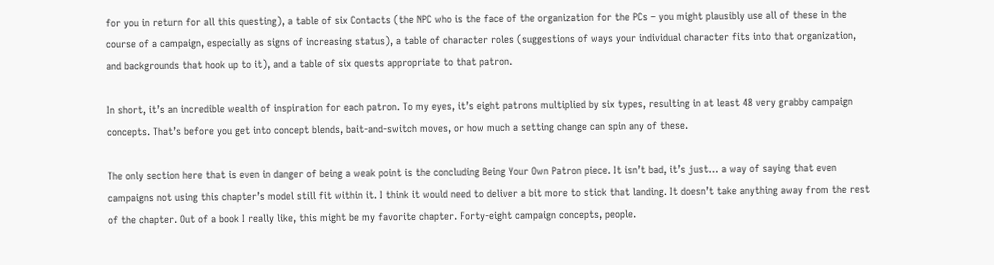for you in return for all this questing), a table of six Contacts (the NPC who is the face of the organization for the PCs – you might plausibly use all of these in the course of a campaign, especially as signs of increasing status), a table of character roles (suggestions of ways your individual character fits into that organization, and backgrounds that hook up to it), and a table of six quests appropriate to that patron.

In short, it’s an incredible wealth of inspiration for each patron. To my eyes, it’s eight patrons multiplied by six types, resulting in at least 48 very grabby campaign concepts. That’s before you get into concept blends, bait-and-switch moves, or how much a setting change can spin any of these.

The only section here that is even in danger of being a weak point is the concluding Being Your Own Patron piece. It isn’t bad, it’s just… a way of saying that even campaigns not using this chapter’s model still fit within it. I think it would need to deliver a bit more to stick that landing. It doesn’t take anything away from the rest of the chapter. Out of a book I really like, this might be my favorite chapter. Forty-eight campaign concepts, people.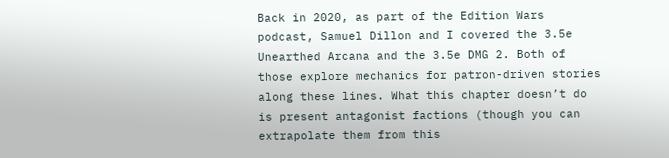Back in 2020, as part of the Edition Wars podcast, Samuel Dillon and I covered the 3.5e Unearthed Arcana and the 3.5e DMG 2. Both of those explore mechanics for patron-driven stories along these lines. What this chapter doesn’t do is present antagonist factions (though you can extrapolate them from this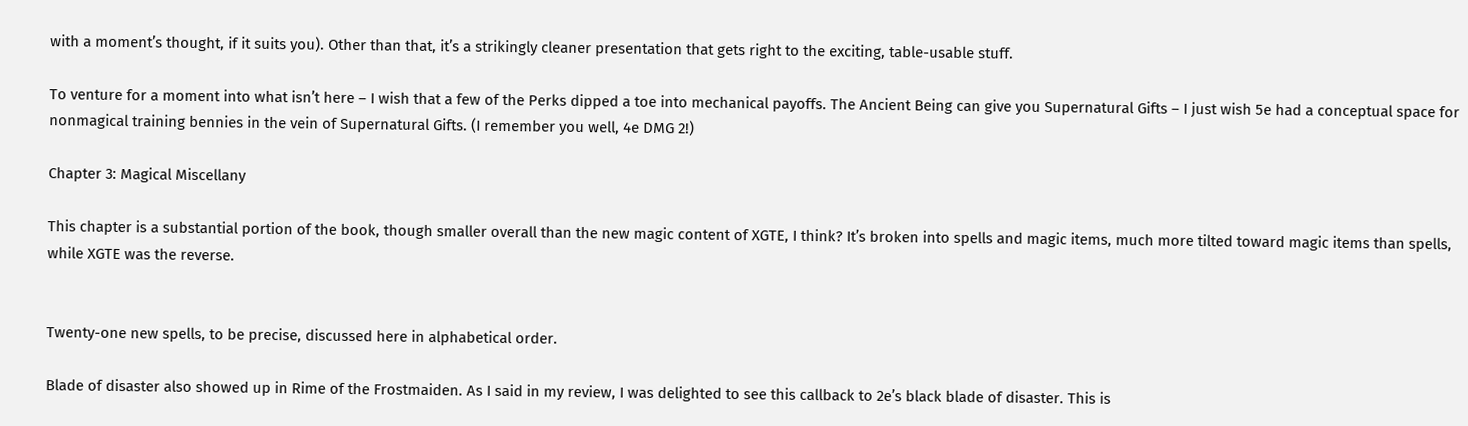with a moment’s thought, if it suits you). Other than that, it’s a strikingly cleaner presentation that gets right to the exciting, table-usable stuff.

To venture for a moment into what isn’t here – I wish that a few of the Perks dipped a toe into mechanical payoffs. The Ancient Being can give you Supernatural Gifts – I just wish 5e had a conceptual space for nonmagical training bennies in the vein of Supernatural Gifts. (I remember you well, 4e DMG 2!)

Chapter 3: Magical Miscellany

This chapter is a substantial portion of the book, though smaller overall than the new magic content of XGTE, I think? It’s broken into spells and magic items, much more tilted toward magic items than spells, while XGTE was the reverse.


Twenty-one new spells, to be precise, discussed here in alphabetical order.

Blade of disaster also showed up in Rime of the Frostmaiden. As I said in my review, I was delighted to see this callback to 2e’s black blade of disaster. This is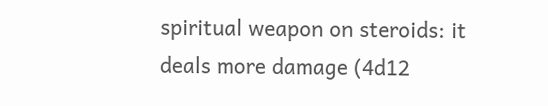spiritual weapon on steroids: it deals more damage (4d12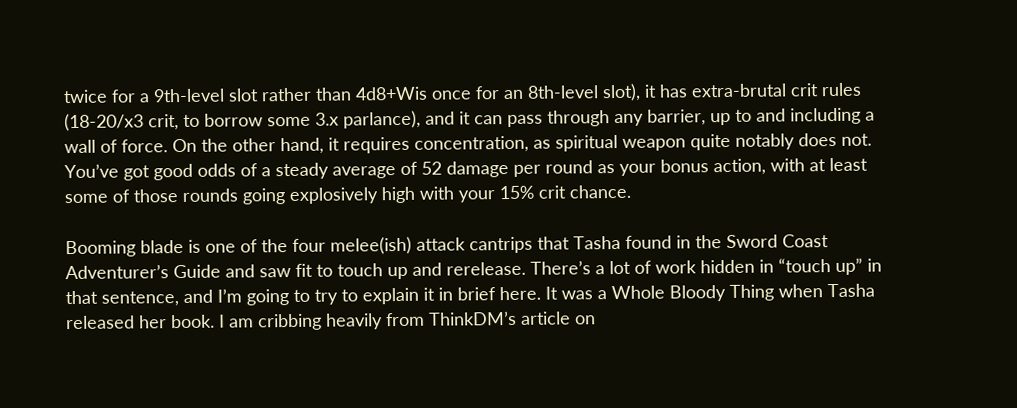twice for a 9th-level slot rather than 4d8+Wis once for an 8th-level slot), it has extra-brutal crit rules (18-20/x3 crit, to borrow some 3.x parlance), and it can pass through any barrier, up to and including a wall of force. On the other hand, it requires concentration, as spiritual weapon quite notably does not. You’ve got good odds of a steady average of 52 damage per round as your bonus action, with at least some of those rounds going explosively high with your 15% crit chance.

Booming blade is one of the four melee(ish) attack cantrips that Tasha found in the Sword Coast Adventurer’s Guide and saw fit to touch up and rerelease. There’s a lot of work hidden in “touch up” in that sentence, and I’m going to try to explain it in brief here. It was a Whole Bloody Thing when Tasha released her book. I am cribbing heavily from ThinkDM’s article on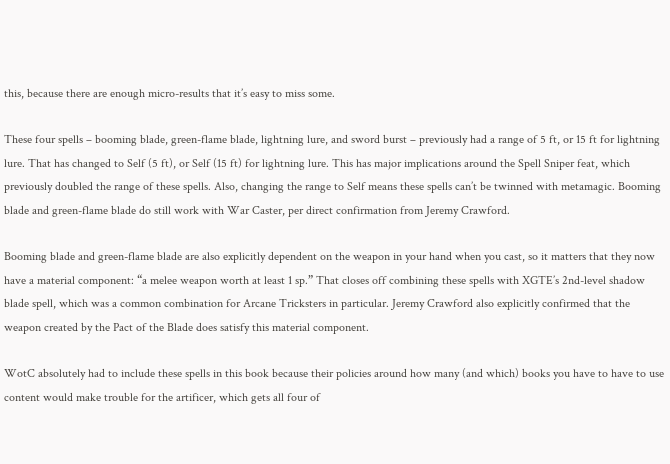this, because there are enough micro-results that it’s easy to miss some.

These four spells – booming blade, green-flame blade, lightning lure, and sword burst – previously had a range of 5 ft, or 15 ft for lightning lure. That has changed to Self (5 ft), or Self (15 ft) for lightning lure. This has major implications around the Spell Sniper feat, which previously doubled the range of these spells. Also, changing the range to Self means these spells can’t be twinned with metamagic. Booming blade and green-flame blade do still work with War Caster, per direct confirmation from Jeremy Crawford.

Booming blade and green-flame blade are also explicitly dependent on the weapon in your hand when you cast, so it matters that they now have a material component: “a melee weapon worth at least 1 sp.” That closes off combining these spells with XGTE’s 2nd-level shadow blade spell, which was a common combination for Arcane Tricksters in particular. Jeremy Crawford also explicitly confirmed that the weapon created by the Pact of the Blade does satisfy this material component.

WotC absolutely had to include these spells in this book because their policies around how many (and which) books you have to have to use content would make trouble for the artificer, which gets all four of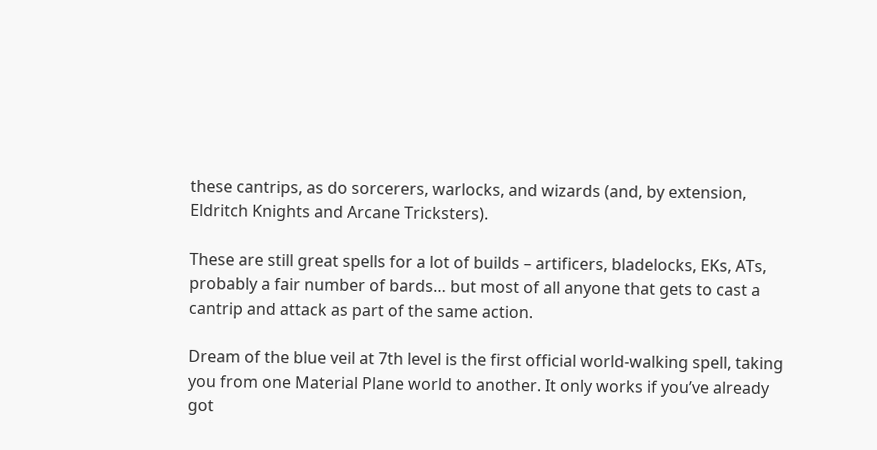these cantrips, as do sorcerers, warlocks, and wizards (and, by extension, Eldritch Knights and Arcane Tricksters).

These are still great spells for a lot of builds – artificers, bladelocks, EKs, ATs, probably a fair number of bards… but most of all anyone that gets to cast a cantrip and attack as part of the same action.

Dream of the blue veil at 7th level is the first official world-walking spell, taking you from one Material Plane world to another. It only works if you’ve already got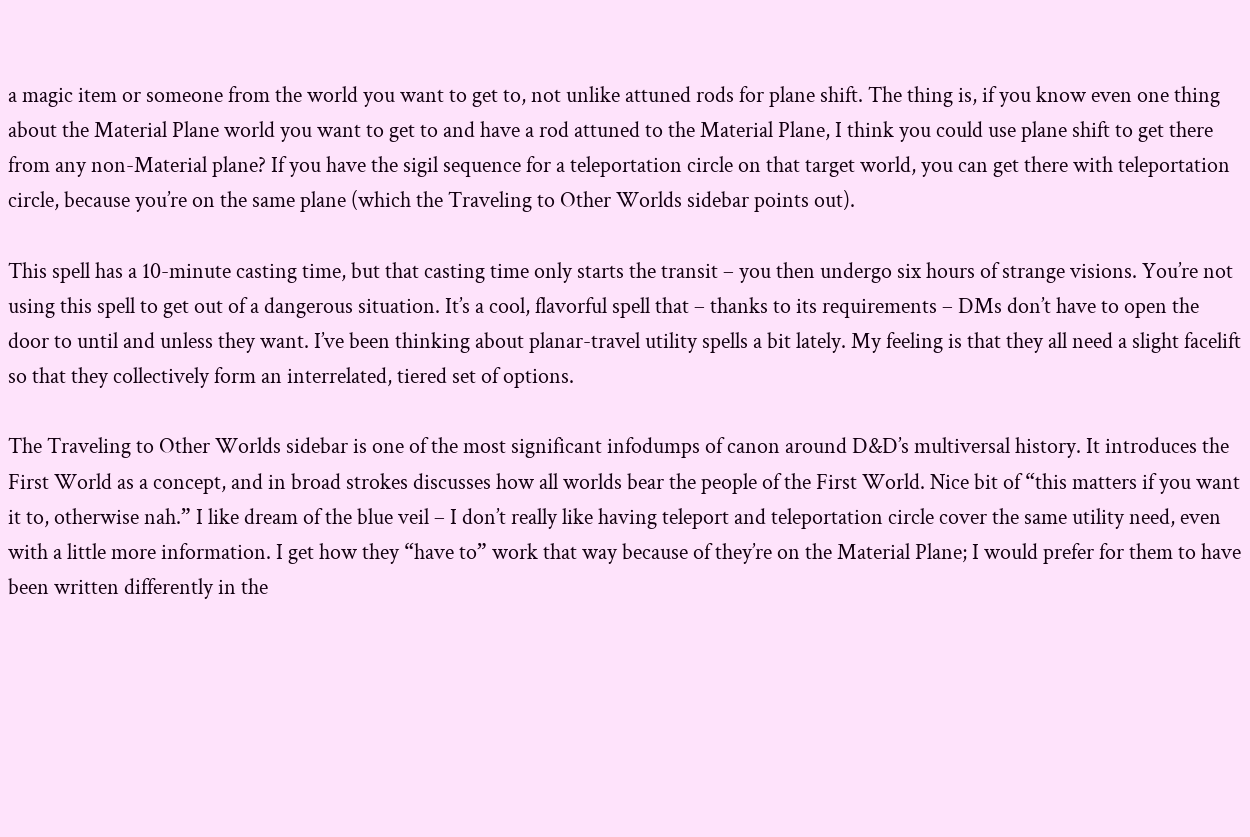a magic item or someone from the world you want to get to, not unlike attuned rods for plane shift. The thing is, if you know even one thing about the Material Plane world you want to get to and have a rod attuned to the Material Plane, I think you could use plane shift to get there from any non-Material plane? If you have the sigil sequence for a teleportation circle on that target world, you can get there with teleportation circle, because you’re on the same plane (which the Traveling to Other Worlds sidebar points out).

This spell has a 10-minute casting time, but that casting time only starts the transit – you then undergo six hours of strange visions. You’re not using this spell to get out of a dangerous situation. It’s a cool, flavorful spell that – thanks to its requirements – DMs don’t have to open the door to until and unless they want. I’ve been thinking about planar-travel utility spells a bit lately. My feeling is that they all need a slight facelift so that they collectively form an interrelated, tiered set of options.

The Traveling to Other Worlds sidebar is one of the most significant infodumps of canon around D&D’s multiversal history. It introduces the First World as a concept, and in broad strokes discusses how all worlds bear the people of the First World. Nice bit of “this matters if you want it to, otherwise nah.” I like dream of the blue veil – I don’t really like having teleport and teleportation circle cover the same utility need, even with a little more information. I get how they “have to” work that way because of they’re on the Material Plane; I would prefer for them to have been written differently in the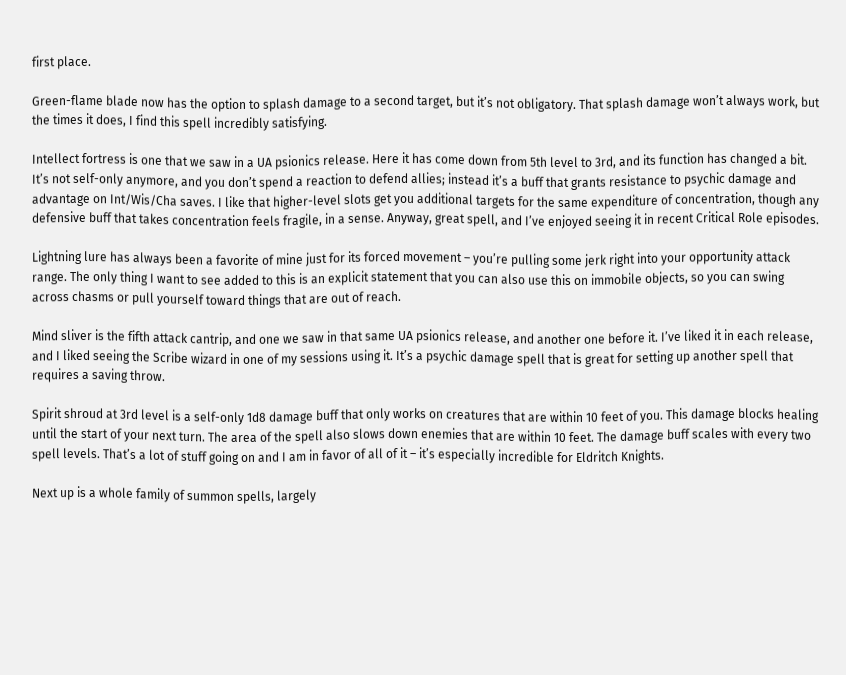first place.

Green-flame blade now has the option to splash damage to a second target, but it’s not obligatory. That splash damage won’t always work, but the times it does, I find this spell incredibly satisfying.

Intellect fortress is one that we saw in a UA psionics release. Here it has come down from 5th level to 3rd, and its function has changed a bit. It’s not self-only anymore, and you don’t spend a reaction to defend allies; instead it’s a buff that grants resistance to psychic damage and advantage on Int/Wis/Cha saves. I like that higher-level slots get you additional targets for the same expenditure of concentration, though any defensive buff that takes concentration feels fragile, in a sense. Anyway, great spell, and I’ve enjoyed seeing it in recent Critical Role episodes.

Lightning lure has always been a favorite of mine just for its forced movement – you’re pulling some jerk right into your opportunity attack range. The only thing I want to see added to this is an explicit statement that you can also use this on immobile objects, so you can swing across chasms or pull yourself toward things that are out of reach.

Mind sliver is the fifth attack cantrip, and one we saw in that same UA psionics release, and another one before it. I’ve liked it in each release, and I liked seeing the Scribe wizard in one of my sessions using it. It’s a psychic damage spell that is great for setting up another spell that requires a saving throw.

Spirit shroud at 3rd level is a self-only 1d8 damage buff that only works on creatures that are within 10 feet of you. This damage blocks healing until the start of your next turn. The area of the spell also slows down enemies that are within 10 feet. The damage buff scales with every two spell levels. That’s a lot of stuff going on and I am in favor of all of it – it’s especially incredible for Eldritch Knights.

Next up is a whole family of summon spells, largely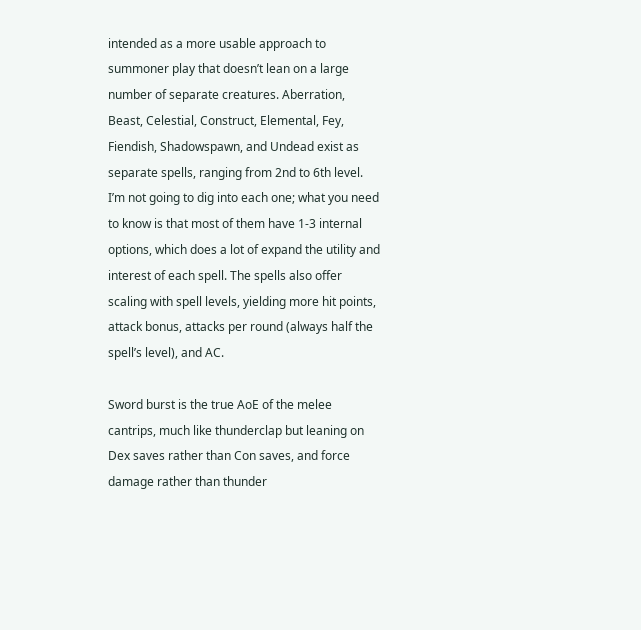intended as a more usable approach to summoner play that doesn’t lean on a large number of separate creatures. Aberration, Beast, Celestial, Construct, Elemental, Fey, Fiendish, Shadowspawn, and Undead exist as separate spells, ranging from 2nd to 6th level. I’m not going to dig into each one; what you need to know is that most of them have 1-3 internal options, which does a lot of expand the utility and interest of each spell. The spells also offer scaling with spell levels, yielding more hit points, attack bonus, attacks per round (always half the spell’s level), and AC.

Sword burst is the true AoE of the melee cantrips, much like thunderclap but leaning on Dex saves rather than Con saves, and force damage rather than thunder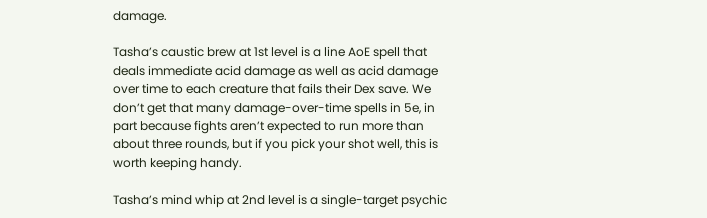damage.

Tasha’s caustic brew at 1st level is a line AoE spell that deals immediate acid damage as well as acid damage over time to each creature that fails their Dex save. We don’t get that many damage-over-time spells in 5e, in part because fights aren’t expected to run more than about three rounds, but if you pick your shot well, this is worth keeping handy.

Tasha’s mind whip at 2nd level is a single-target psychic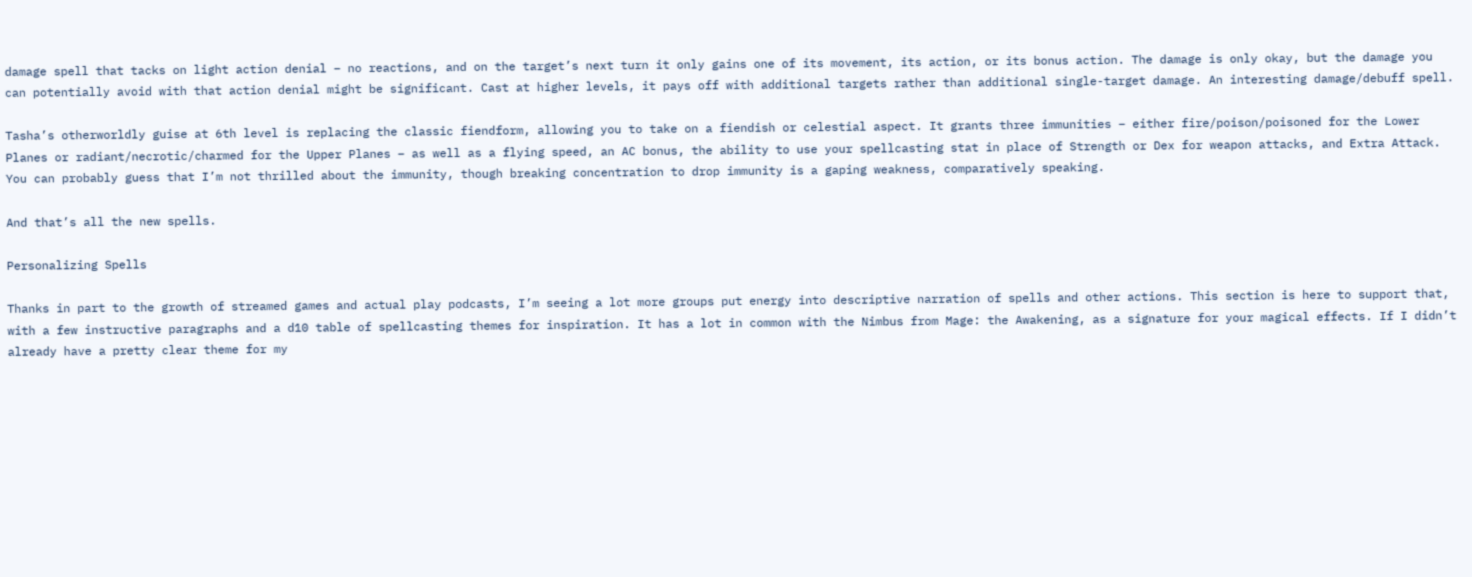damage spell that tacks on light action denial – no reactions, and on the target’s next turn it only gains one of its movement, its action, or its bonus action. The damage is only okay, but the damage you can potentially avoid with that action denial might be significant. Cast at higher levels, it pays off with additional targets rather than additional single-target damage. An interesting damage/debuff spell.

Tasha’s otherworldly guise at 6th level is replacing the classic fiendform, allowing you to take on a fiendish or celestial aspect. It grants three immunities – either fire/poison/poisoned for the Lower Planes or radiant/necrotic/charmed for the Upper Planes – as well as a flying speed, an AC bonus, the ability to use your spellcasting stat in place of Strength or Dex for weapon attacks, and Extra Attack. You can probably guess that I’m not thrilled about the immunity, though breaking concentration to drop immunity is a gaping weakness, comparatively speaking.

And that’s all the new spells.

Personalizing Spells

Thanks in part to the growth of streamed games and actual play podcasts, I’m seeing a lot more groups put energy into descriptive narration of spells and other actions. This section is here to support that, with a few instructive paragraphs and a d10 table of spellcasting themes for inspiration. It has a lot in common with the Nimbus from Mage: the Awakening, as a signature for your magical effects. If I didn’t already have a pretty clear theme for my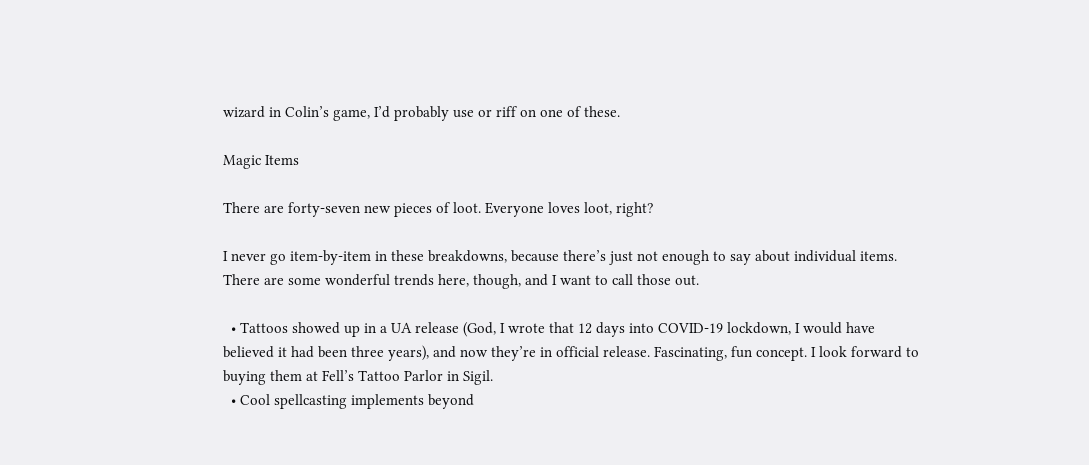wizard in Colin’s game, I’d probably use or riff on one of these.

Magic Items

There are forty-seven new pieces of loot. Everyone loves loot, right?

I never go item-by-item in these breakdowns, because there’s just not enough to say about individual items. There are some wonderful trends here, though, and I want to call those out.

  • Tattoos showed up in a UA release (God, I wrote that 12 days into COVID-19 lockdown, I would have believed it had been three years), and now they’re in official release. Fascinating, fun concept. I look forward to buying them at Fell’s Tattoo Parlor in Sigil.
  • Cool spellcasting implements beyond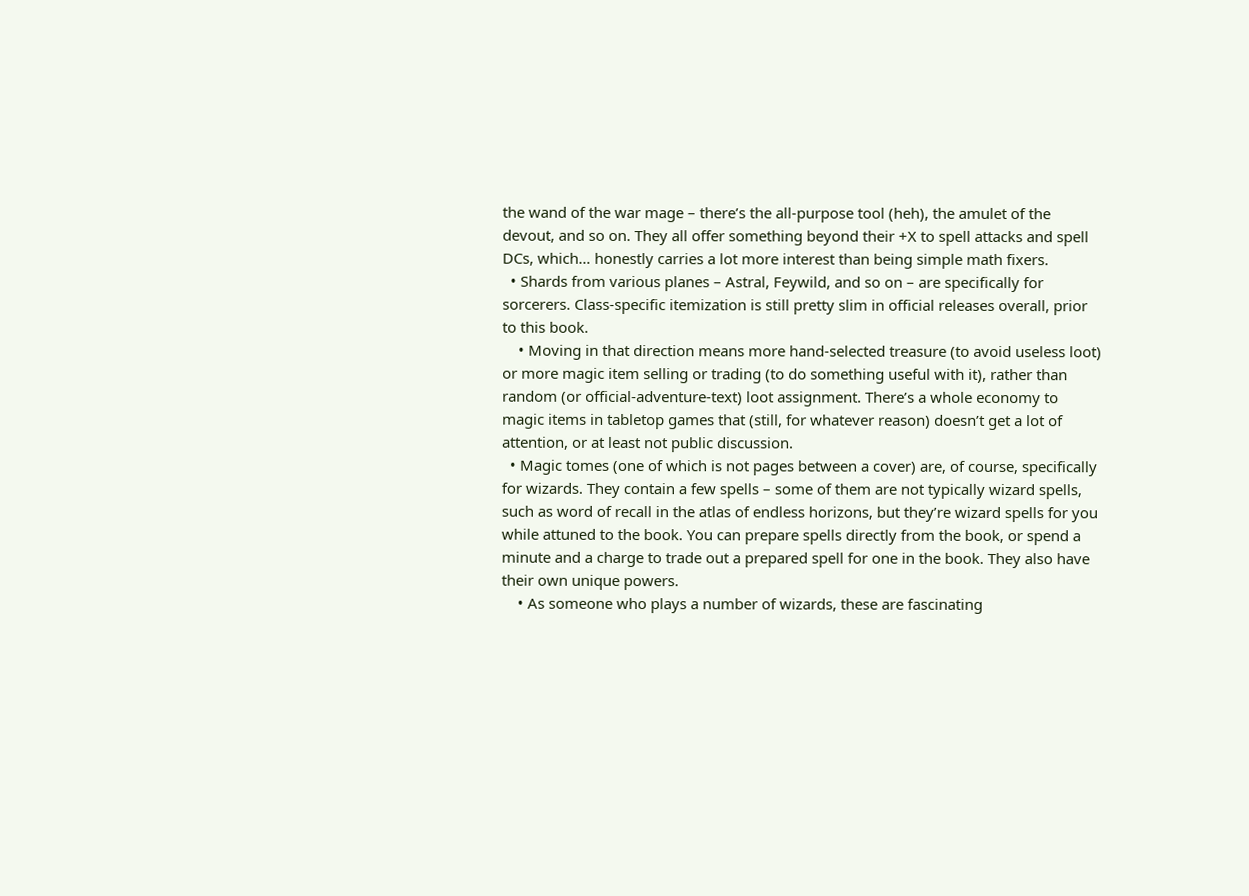the wand of the war mage – there’s the all-purpose tool (heh), the amulet of the devout, and so on. They all offer something beyond their +X to spell attacks and spell DCs, which… honestly carries a lot more interest than being simple math fixers.
  • Shards from various planes – Astral, Feywild, and so on – are specifically for sorcerers. Class-specific itemization is still pretty slim in official releases overall, prior to this book.
    • Moving in that direction means more hand-selected treasure (to avoid useless loot) or more magic item selling or trading (to do something useful with it), rather than random (or official-adventure-text) loot assignment. There’s a whole economy to magic items in tabletop games that (still, for whatever reason) doesn’t get a lot of attention, or at least not public discussion.
  • Magic tomes (one of which is not pages between a cover) are, of course, specifically for wizards. They contain a few spells – some of them are not typically wizard spells, such as word of recall in the atlas of endless horizons, but they’re wizard spells for you while attuned to the book. You can prepare spells directly from the book, or spend a minute and a charge to trade out a prepared spell for one in the book. They also have their own unique powers.
    • As someone who plays a number of wizards, these are fascinating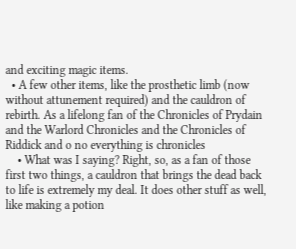and exciting magic items.
  • A few other items, like the prosthetic limb (now without attunement required) and the cauldron of rebirth. As a lifelong fan of the Chronicles of Prydain and the Warlord Chronicles and the Chronicles of Riddick and o no everything is chronicles
    • What was I saying? Right, so, as a fan of those first two things, a cauldron that brings the dead back to life is extremely my deal. It does other stuff as well, like making a potion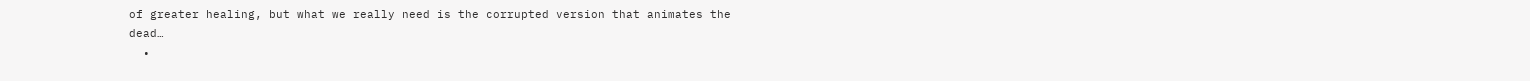of greater healing, but what we really need is the corrupted version that animates the dead…
  •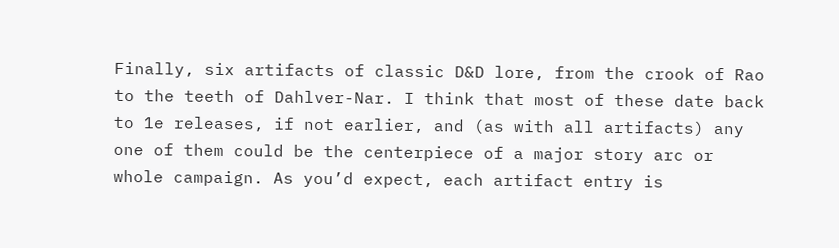Finally, six artifacts of classic D&D lore, from the crook of Rao to the teeth of Dahlver-Nar. I think that most of these date back to 1e releases, if not earlier, and (as with all artifacts) any one of them could be the centerpiece of a major story arc or whole campaign. As you’d expect, each artifact entry is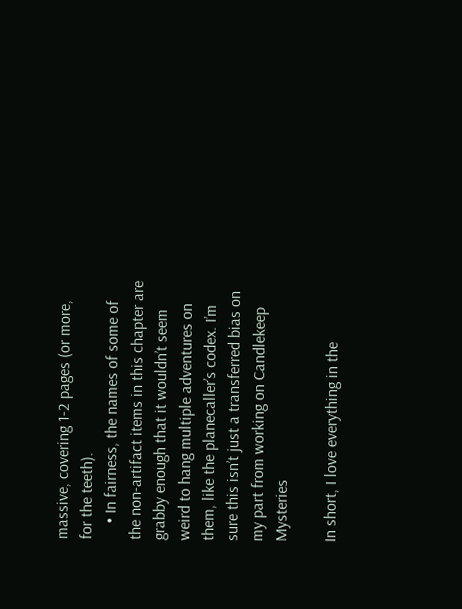massive, covering 1-2 pages (or more, for the teeth).
    • In fairness, the names of some of the non-artifact items in this chapter are grabby enough that it wouldn’t seem weird to hang multiple adventures on them, like the planecaller’s codex. I’m sure this isn’t just a transferred bias on my part from working on Candlekeep Mysteries

In short, I love everything in the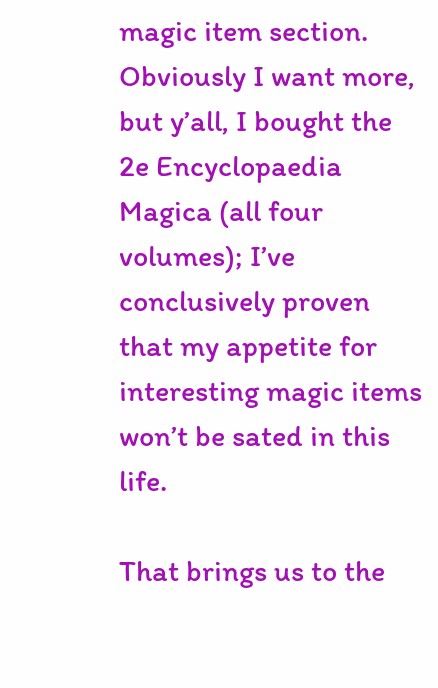magic item section. Obviously I want more, but y’all, I bought the 2e Encyclopaedia Magica (all four volumes); I’ve conclusively proven that my appetite for interesting magic items won’t be sated in this life.

That brings us to the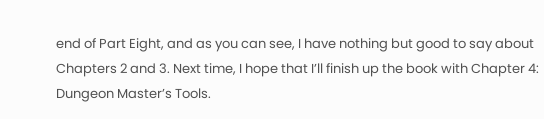end of Part Eight, and as you can see, I have nothing but good to say about Chapters 2 and 3. Next time, I hope that I’ll finish up the book with Chapter 4: Dungeon Master’s Tools.